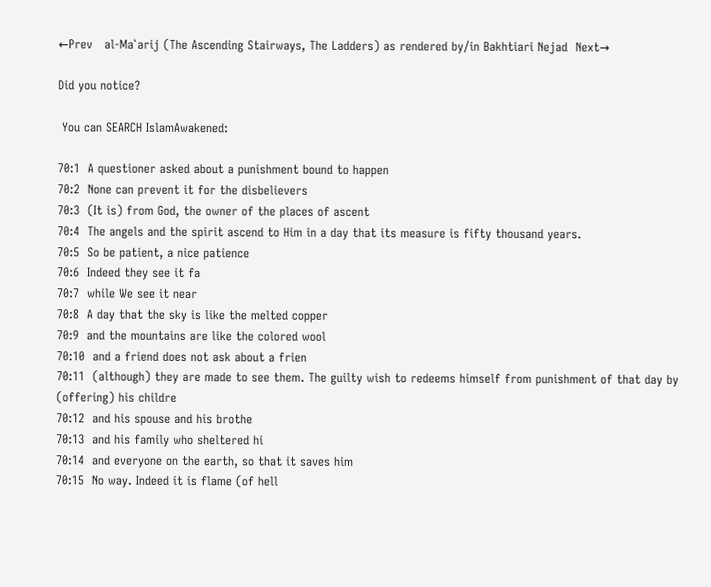←Prev   al-Ma`arij (The Ascending Stairways, The Ladders) as rendered by/in Bakhtiari Nejad  Next→

Did you notice?

 You can SEARCH IslamAwakened:

70:1  A questioner asked about a punishment bound to happen
70:2  None can prevent it for the disbelievers
70:3  (It is) from God, the owner of the places of ascent
70:4  The angels and the spirit ascend to Him in a day that its measure is fifty thousand years.
70:5  So be patient, a nice patience
70:6  Indeed they see it fa
70:7  while We see it near
70:8  A day that the sky is like the melted copper
70:9  and the mountains are like the colored wool
70:10  and a friend does not ask about a frien
70:11  (although) they are made to see them. The guilty wish to redeems himself from punishment of that day by (offering) his childre
70:12  and his spouse and his brothe
70:13  and his family who sheltered hi
70:14  and everyone on the earth, so that it saves him
70:15  No way. Indeed it is flame (of hell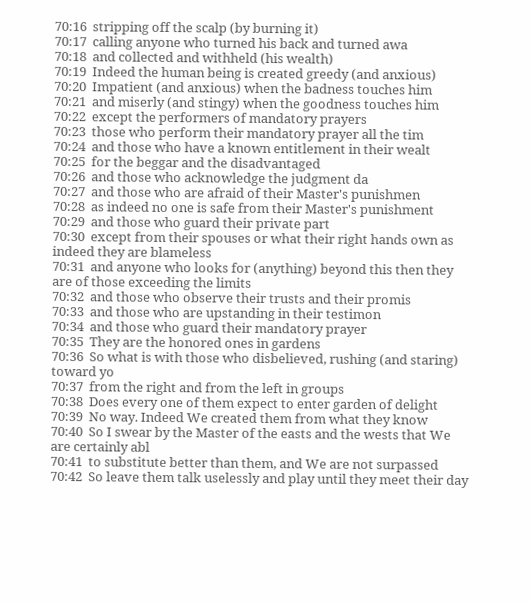70:16  stripping off the scalp (by burning it)
70:17  calling anyone who turned his back and turned awa
70:18  and collected and withheld (his wealth)
70:19  Indeed the human being is created greedy (and anxious)
70:20  Impatient (and anxious) when the badness touches him
70:21  and miserly (and stingy) when the goodness touches him
70:22  except the performers of mandatory prayers
70:23  those who perform their mandatory prayer all the tim
70:24  and those who have a known entitlement in their wealt
70:25  for the beggar and the disadvantaged
70:26  and those who acknowledge the judgment da
70:27  and those who are afraid of their Master's punishmen
70:28  as indeed no one is safe from their Master's punishment
70:29  and those who guard their private part
70:30  except from their spouses or what their right hands own as indeed they are blameless
70:31  and anyone who looks for (anything) beyond this then they are of those exceeding the limits
70:32  and those who observe their trusts and their promis
70:33  and those who are upstanding in their testimon
70:34  and those who guard their mandatory prayer
70:35  They are the honored ones in gardens
70:36  So what is with those who disbelieved, rushing (and staring) toward yo
70:37  from the right and from the left in groups
70:38  Does every one of them expect to enter garden of delight
70:39  No way. Indeed We created them from what they know
70:40  So I swear by the Master of the easts and the wests that We are certainly abl
70:41  to substitute better than them, and We are not surpassed
70:42  So leave them talk uselessly and play until they meet their day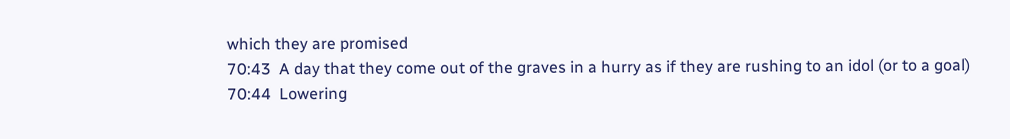which they are promised
70:43  A day that they come out of the graves in a hurry as if they are rushing to an idol (or to a goal)
70:44  Lowering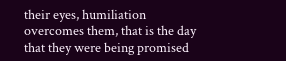their eyes, humiliation overcomes them, that is the day that they were being promised